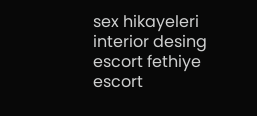sex hikayeleri interior desing escort fethiye escort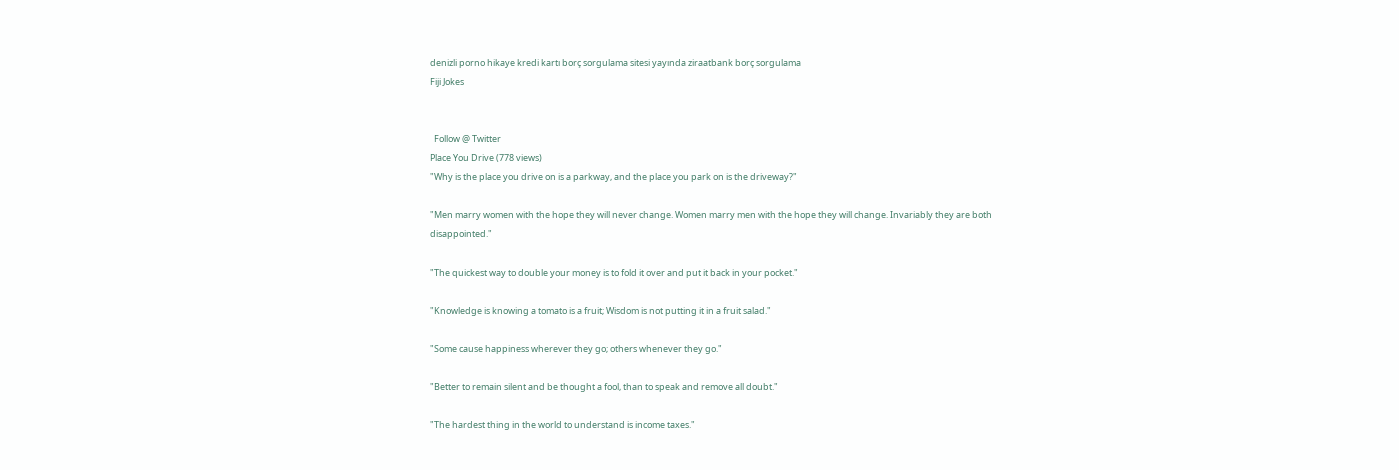denizli porno hikaye kredi kartı borç sorgulama sitesi yayında ziraatbank borç sorgulama
Fiji Jokes


  Follow @ Twitter
Place You Drive (778 views)
"Why is the place you drive on is a parkway, and the place you park on is the driveway?"

"Men marry women with the hope they will never change. Women marry men with the hope they will change. Invariably they are both disappointed."

"The quickest way to double your money is to fold it over and put it back in your pocket."

"Knowledge is knowing a tomato is a fruit; Wisdom is not putting it in a fruit salad."

"Some cause happiness wherever they go; others whenever they go."

"Better to remain silent and be thought a fool, than to speak and remove all doubt."

"The hardest thing in the world to understand is income taxes."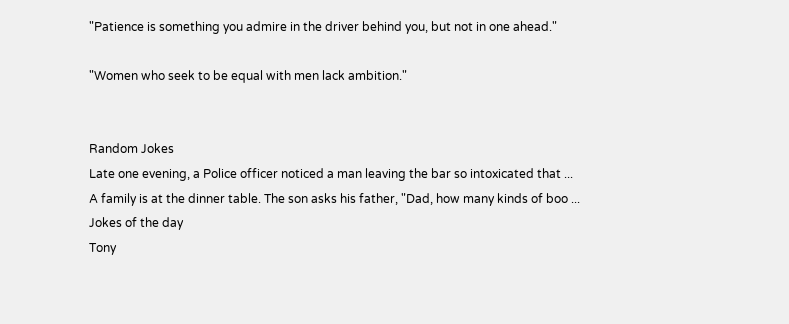"Patience is something you admire in the driver behind you, but not in one ahead."

"Women who seek to be equal with men lack ambition."


Random Jokes
Late one evening, a Police officer noticed a man leaving the bar so intoxicated that ...
A family is at the dinner table. The son asks his father, "Dad, how many kinds of boo ...
Jokes of the day
Tony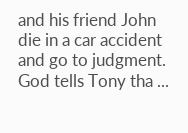and his friend John die in a car accident and go to judgment. God tells Tony tha ...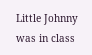Little Johnny was in class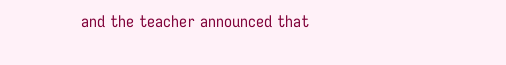and the teacher announced that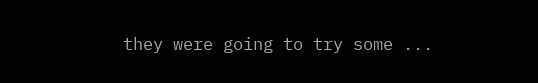they were going to try some ...